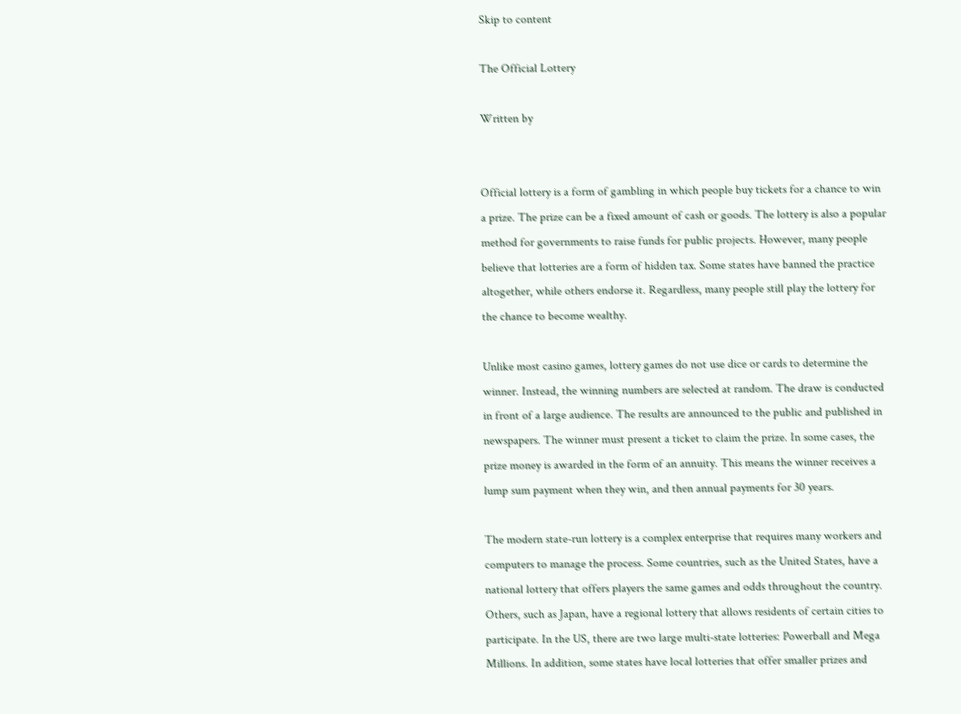Skip to content

The Official Lottery

Written by


Official lottery is a form of gambling in which people buy tickets for a chance to win a prize. The prize can be a fixed amount of cash or goods. The lottery is also a popular method for governments to raise funds for public projects. However, many people believe that lotteries are a form of hidden tax. Some states have banned the practice altogether, while others endorse it. Regardless, many people still play the lottery for the chance to become wealthy.

Unlike most casino games, lottery games do not use dice or cards to determine the winner. Instead, the winning numbers are selected at random. The draw is conducted in front of a large audience. The results are announced to the public and published in newspapers. The winner must present a ticket to claim the prize. In some cases, the prize money is awarded in the form of an annuity. This means the winner receives a lump sum payment when they win, and then annual payments for 30 years.

The modern state-run lottery is a complex enterprise that requires many workers and computers to manage the process. Some countries, such as the United States, have a national lottery that offers players the same games and odds throughout the country. Others, such as Japan, have a regional lottery that allows residents of certain cities to participate. In the US, there are two large multi-state lotteries: Powerball and Mega Millions. In addition, some states have local lotteries that offer smaller prizes and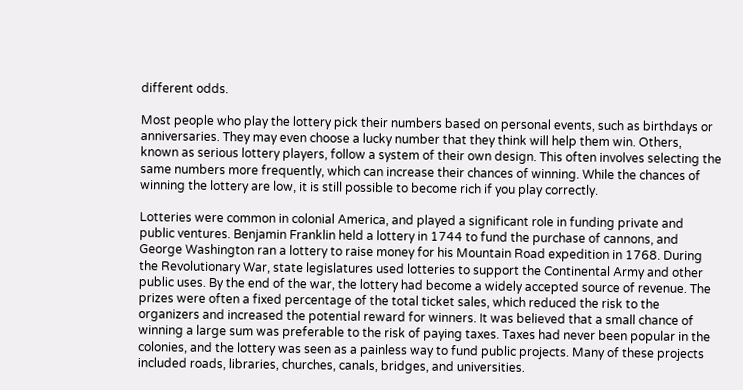different odds.

Most people who play the lottery pick their numbers based on personal events, such as birthdays or anniversaries. They may even choose a lucky number that they think will help them win. Others, known as serious lottery players, follow a system of their own design. This often involves selecting the same numbers more frequently, which can increase their chances of winning. While the chances of winning the lottery are low, it is still possible to become rich if you play correctly.

Lotteries were common in colonial America, and played a significant role in funding private and public ventures. Benjamin Franklin held a lottery in 1744 to fund the purchase of cannons, and George Washington ran a lottery to raise money for his Mountain Road expedition in 1768. During the Revolutionary War, state legislatures used lotteries to support the Continental Army and other public uses. By the end of the war, the lottery had become a widely accepted source of revenue. The prizes were often a fixed percentage of the total ticket sales, which reduced the risk to the organizers and increased the potential reward for winners. It was believed that a small chance of winning a large sum was preferable to the risk of paying taxes. Taxes had never been popular in the colonies, and the lottery was seen as a painless way to fund public projects. Many of these projects included roads, libraries, churches, canals, bridges, and universities.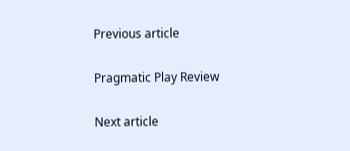Previous article

Pragmatic Play Review

Next article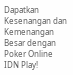Dapatkan Kesenangan dan Kemenangan Besar dengan Poker Online IDN Play!